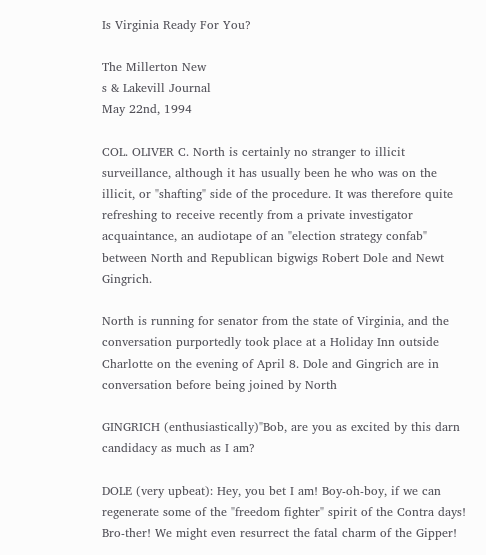Is Virginia Ready For You?

The Millerton New
s & Lakevill Journal
May 22nd, 1994

COL. OLIVER C. North is certainly no stranger to illicit surveillance, although it has usually been he who was on the illicit, or "shafting" side of the procedure. It was therefore quite refreshing to receive recently from a private investigator acquaintance, an audiotape of an "election strategy confab" between North and Republican bigwigs Robert Dole and Newt Gingrich.

North is running for senator from the state of Virginia, and the conversation purportedly took place at a Holiday Inn outside Charlotte on the evening of April 8. Dole and Gingrich are in conversation before being joined by North

GINGRICH (enthusiastically)"Bob, are you as excited by this darn candidacy as much as I am?

DOLE (very upbeat): Hey, you bet I am! Boy-oh-boy, if we can regenerate some of the "freedom fighter" spirit of the Contra days! Bro-ther! We might even resurrect the fatal charm of the Gipper!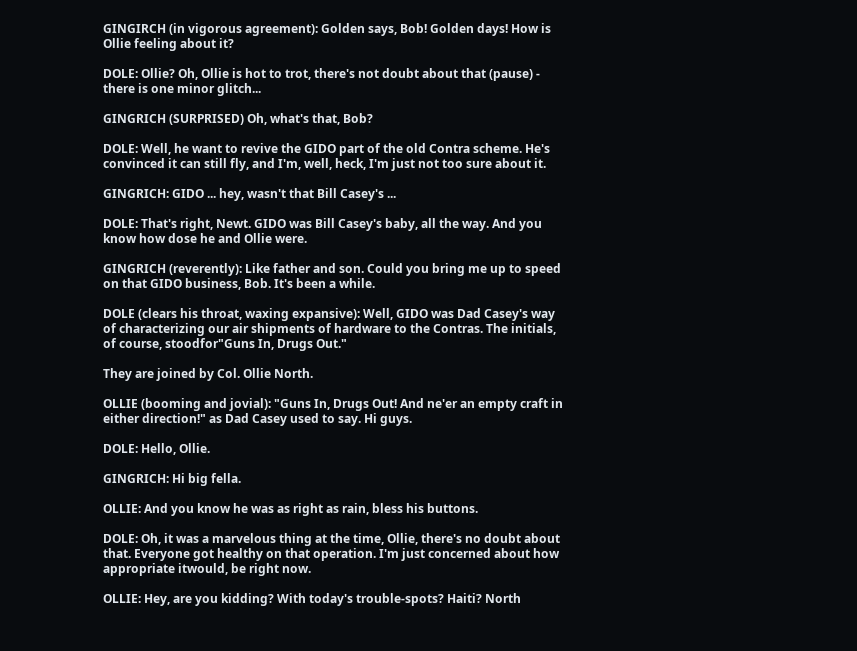GINGIRCH (in vigorous agreement): Golden says, Bob! Golden days! How is Ollie feeling about it?

DOLE: Ollie? Oh, Ollie is hot to trot, there's not doubt about that (pause) - there is one minor glitch...

GINGRICH (SURPRISED) Oh, what's that, Bob?

DOLE: Well, he want to revive the GIDO part of the old Contra scheme. He's convinced it can still fly, and I'm, well, heck, I'm just not too sure about it.

GINGRICH: GIDO ... hey, wasn't that Bill Casey's ...

DOLE: That's right, Newt. GIDO was Bill Casey's baby, all the way. And you know how dose he and Ollie were.

GINGRICH (reverently): Like father and son. Could you bring me up to speed on that GIDO business, Bob. It's been a while.

DOLE (clears his throat, waxing expansive): Well, GIDO was Dad Casey's way of characterizing our air shipments of hardware to the Contras. The initials, of course, stoodfor"Guns In, Drugs Out."

They are joined by Col. Ollie North.

OLLIE (booming and jovial): "Guns In, Drugs Out! And ne'er an empty craft in either direction!" as Dad Casey used to say. Hi guys.

DOLE: Hello, Ollie.

GINGRICH: Hi big fella.

OLLIE: And you know he was as right as rain, bless his buttons.

DOLE: Oh, it was a marvelous thing at the time, Ollie, there's no doubt about that. Everyone got healthy on that operation. I'm just concerned about how appropriate itwould, be right now.

OLLIE: Hey, are you kidding? With today's trouble-spots? Haiti? North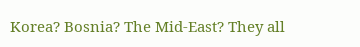Korea? Bosnia? The Mid-East? They all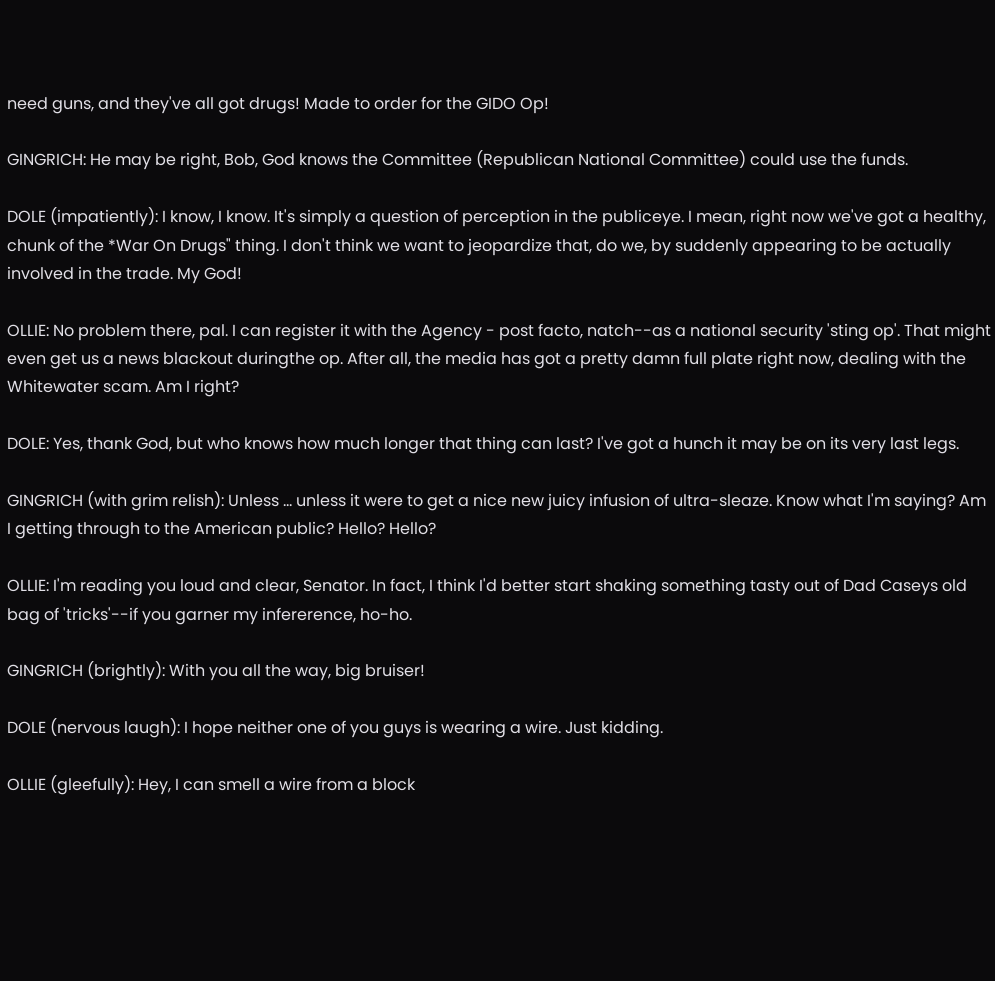need guns, and they've all got drugs! Made to order for the GIDO Op!

GINGRICH: He may be right, Bob, God knows the Committee (Republican National Committee) could use the funds.

DOLE (impatiently): I know, I know. It's simply a question of perception in the publiceye. I mean, right now we've got a healthy, chunk of the *War On Drugs" thing. I don't think we want to jeopardize that, do we, by suddenly appearing to be actually involved in the trade. My God!

OLLIE: No problem there, pal. I can register it with the Agency - post facto, natch--as a national security 'sting op'. That might even get us a news blackout duringthe op. After all, the media has got a pretty damn full plate right now, dealing with the Whitewater scam. Am I right?

DOLE: Yes, thank God, but who knows how much longer that thing can last? I've got a hunch it may be on its very last legs.

GINGRICH (with grim relish): Unless ... unless it were to get a nice new juicy infusion of ultra-sleaze. Know what I'm saying? Am I getting through to the American public? Hello? Hello?

OLLIE: I'm reading you loud and clear, Senator. In fact, I think I'd better start shaking something tasty out of Dad Caseys old bag of 'tricks'--if you garner my infererence, ho-ho.

GINGRICH (brightly): With you all the way, big bruiser!

DOLE (nervous laugh): I hope neither one of you guys is wearing a wire. Just kidding.

OLLIE (gleefully): Hey, I can smell a wire from a block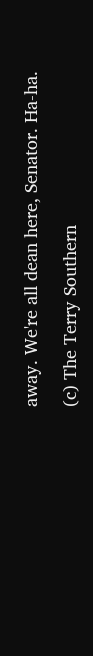away. We're all dean here, Senator. Ha-ha.

(c) The Terry Southern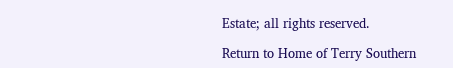Estate; all rights reserved.

Return to Home of Terry Southern